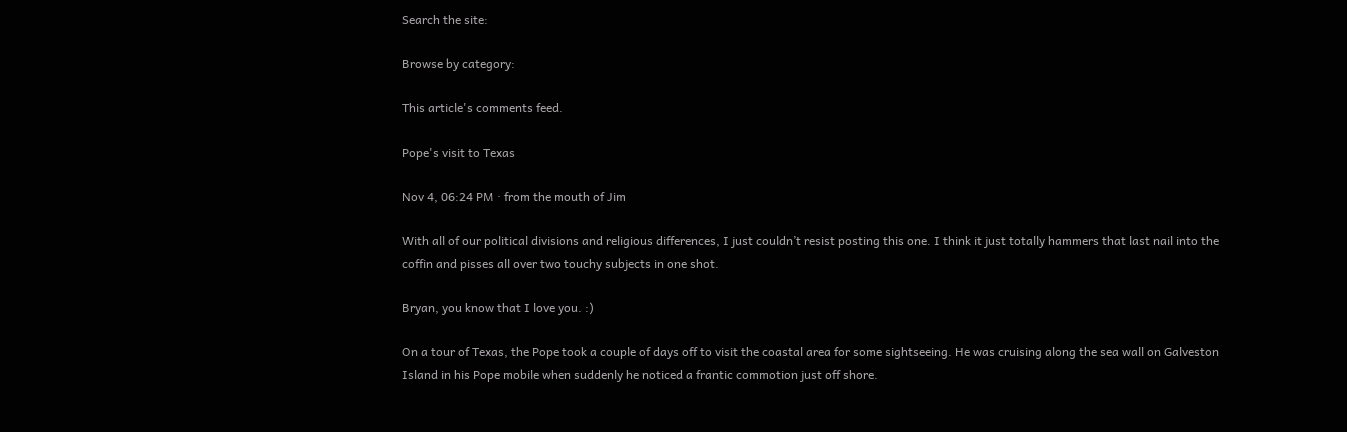Search the site:

Browse by category:

This article's comments feed.

Pope's visit to Texas

Nov 4, 06:24 PM · from the mouth of Jim

With all of our political divisions and religious differences, I just couldn’t resist posting this one. I think it just totally hammers that last nail into the coffin and pisses all over two touchy subjects in one shot.

Bryan, you know that I love you. :)

On a tour of Texas, the Pope took a couple of days off to visit the coastal area for some sightseeing. He was cruising along the sea wall on Galveston Island in his Pope mobile when suddenly he noticed a frantic commotion just off shore.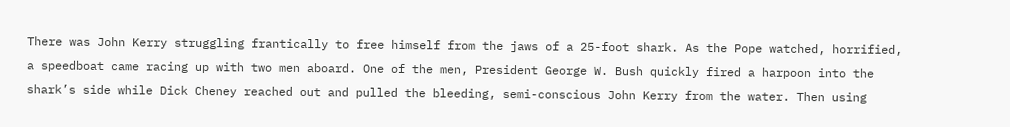There was John Kerry struggling frantically to free himself from the jaws of a 25-foot shark. As the Pope watched, horrified, a speedboat came racing up with two men aboard. One of the men, President George W. Bush quickly fired a harpoon into the shark’s side while Dick Cheney reached out and pulled the bleeding, semi-conscious John Kerry from the water. Then using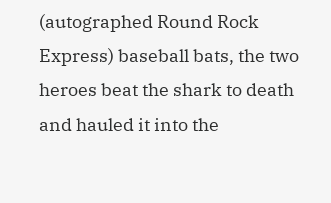(autographed Round Rock Express) baseball bats, the two heroes beat the shark to death and hauled it into the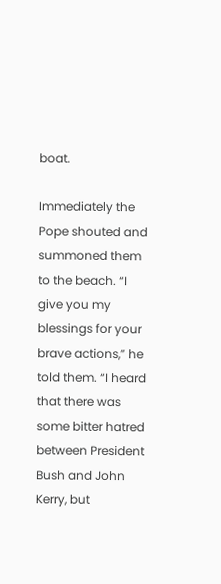boat.

Immediately the Pope shouted and summoned them to the beach. “I give you my blessings for your brave actions,” he told them. “I heard that there was some bitter hatred between President Bush and John Kerry, but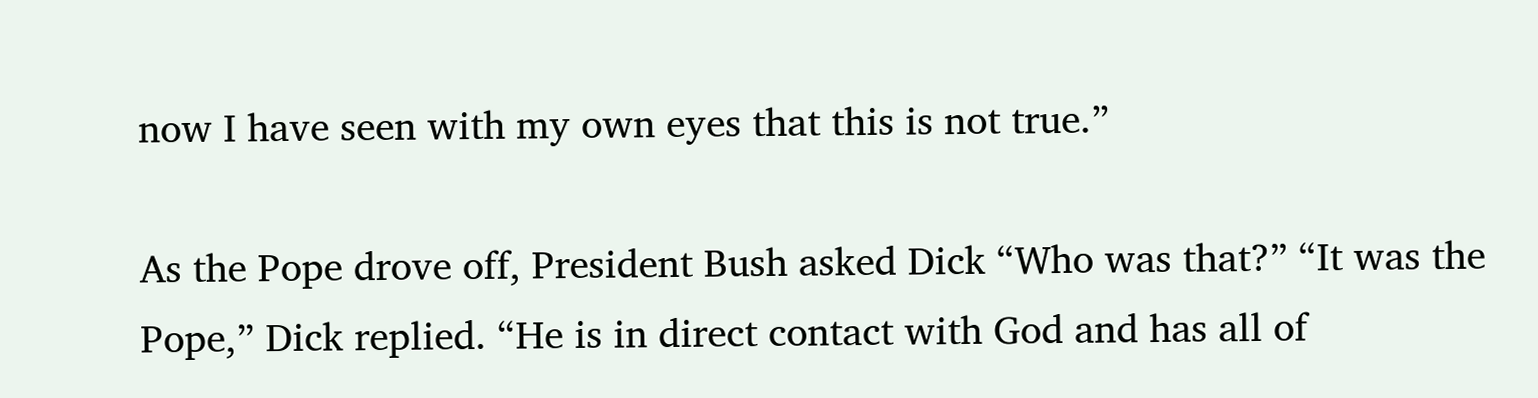now I have seen with my own eyes that this is not true.”

As the Pope drove off, President Bush asked Dick “Who was that?” “It was the Pope,” Dick replied. “He is in direct contact with God and has all of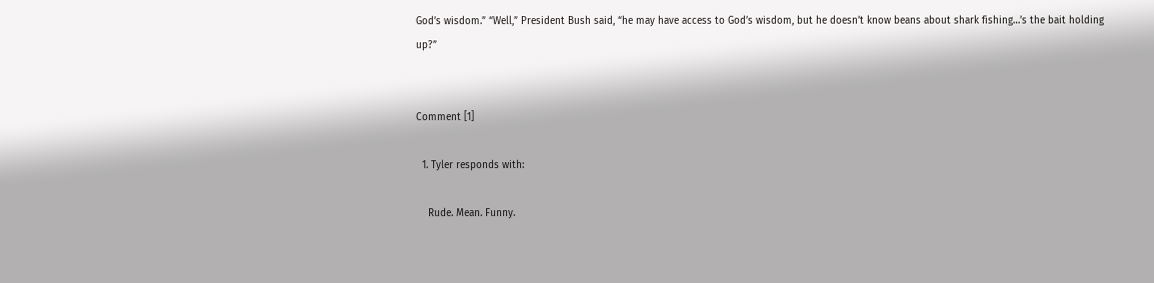God’s wisdom.” “Well,” President Bush said, “he may have access to God’s wisdom, but he doesn’t know beans about shark fishing…’s the bait holding up?”


Comment [1]

  1. Tyler responds with:

    Rude. Mean. Funny.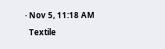· Nov 5, 11:18 AM
  Textile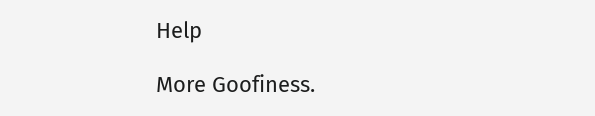Help

More Goofiness.